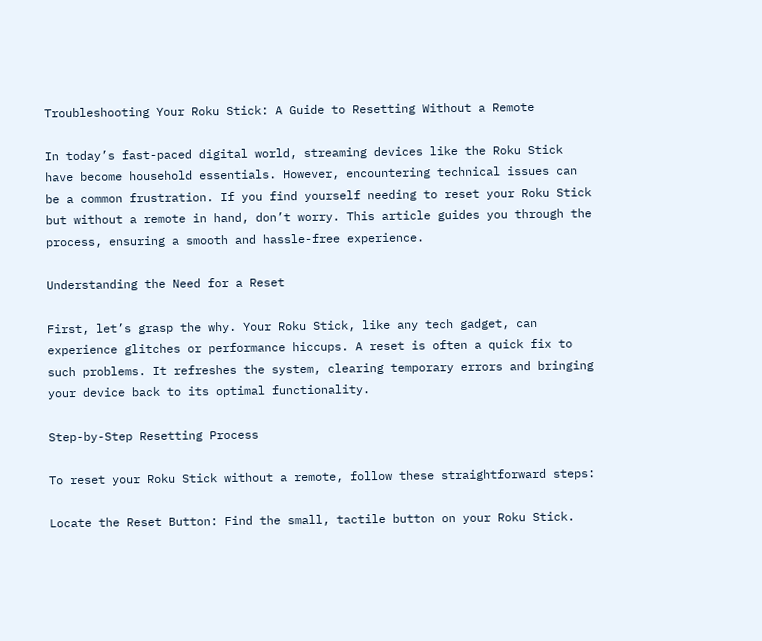Troubleshooting Your Roku Stick: A Guide to Resetting Without a Remote

In today’s fast-paced digital world, streaming devices like the Roku Stick have become household essentials. However, encountering technical issues can be a common frustration. If you find yourself needing to reset your Roku Stick but without a remote in hand, don’t worry. This article guides you through the process, ensuring a smooth and hassle-free experience.

Understanding the Need for a Reset

First, let’s grasp the why. Your Roku Stick, like any tech gadget, can experience glitches or performance hiccups. A reset is often a quick fix to such problems. It refreshes the system, clearing temporary errors and bringing your device back to its optimal functionality.

Step-by-Step Resetting Process

To reset your Roku Stick without a remote, follow these straightforward steps:

Locate the Reset Button: Find the small, tactile button on your Roku Stick.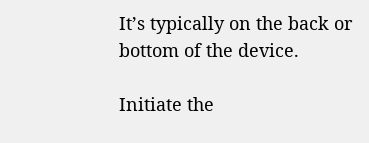It’s typically on the back or bottom of the device.

Initiate the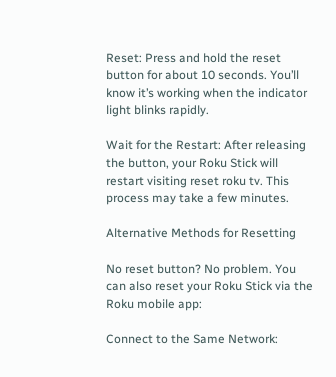Reset: Press and hold the reset button for about 10 seconds. You’ll know it’s working when the indicator light blinks rapidly.

Wait for the Restart: After releasing the button, your Roku Stick will restart visiting reset roku tv. This process may take a few minutes.

Alternative Methods for Resetting

No reset button? No problem. You can also reset your Roku Stick via the Roku mobile app:

Connect to the Same Network: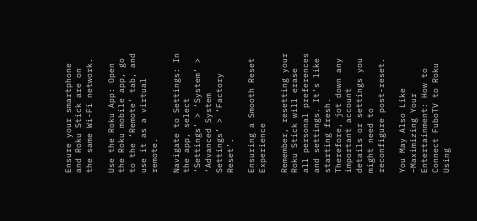Ensure your smartphone and Roku Stick are on the same Wi-Fi network.

Use the Roku App: Open the Roku mobile app, go to the ‘Remote’ tab, and use it as a virtual remote.

Navigate to Settings: In the app, select ‘Settings’ > ‘System’ > ‘Advanced System Settings’ > ‘Factory Reset’.

Ensuring a Smooth Reset Experience

Remember, resetting your Roku Stick will erase all personal preferences and settings. It’s like starting fresh. Therefore, jot down any important account details or settings you might need to reconfigure post-reset.

You May Also Like –Maximizing Your Entertainment: How to Connect FuboTV to Roku Using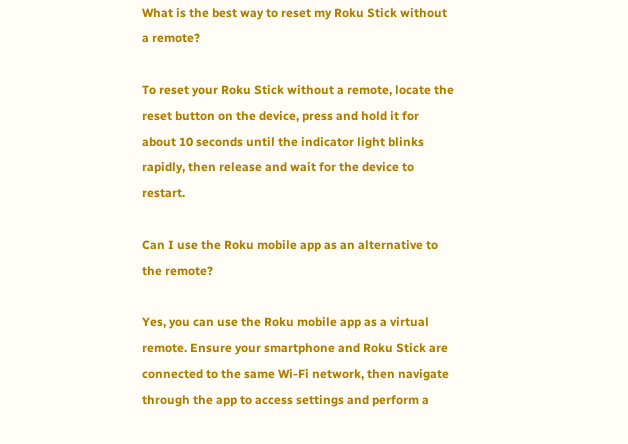What is the best way to reset my Roku Stick without a remote?

To reset your Roku Stick without a remote, locate the reset button on the device, press and hold it for about 10 seconds until the indicator light blinks rapidly, then release and wait for the device to restart.

Can I use the Roku mobile app as an alternative to the remote?

Yes, you can use the Roku mobile app as a virtual remote. Ensure your smartphone and Roku Stick are connected to the same Wi-Fi network, then navigate through the app to access settings and perform a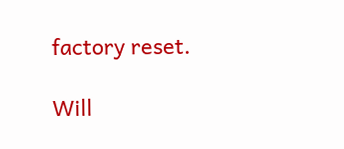factory reset.

Will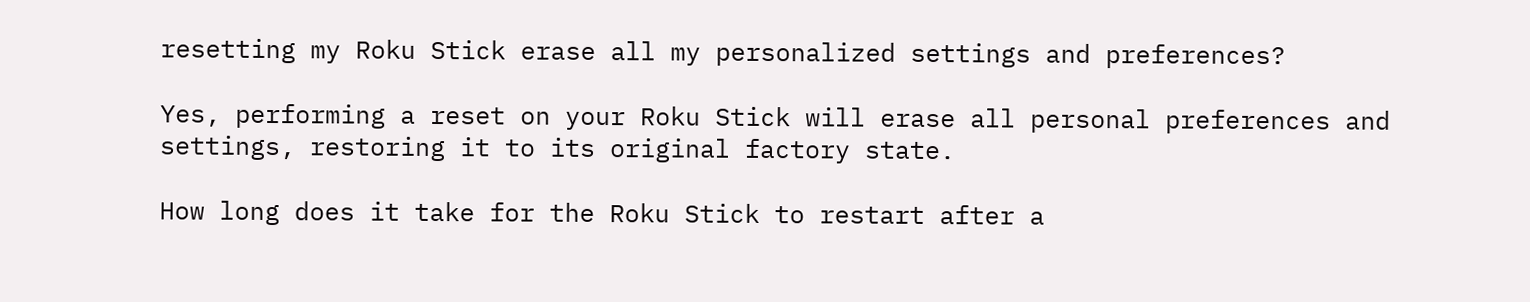resetting my Roku Stick erase all my personalized settings and preferences?

Yes, performing a reset on your Roku Stick will erase all personal preferences and settings, restoring it to its original factory state.

How long does it take for the Roku Stick to restart after a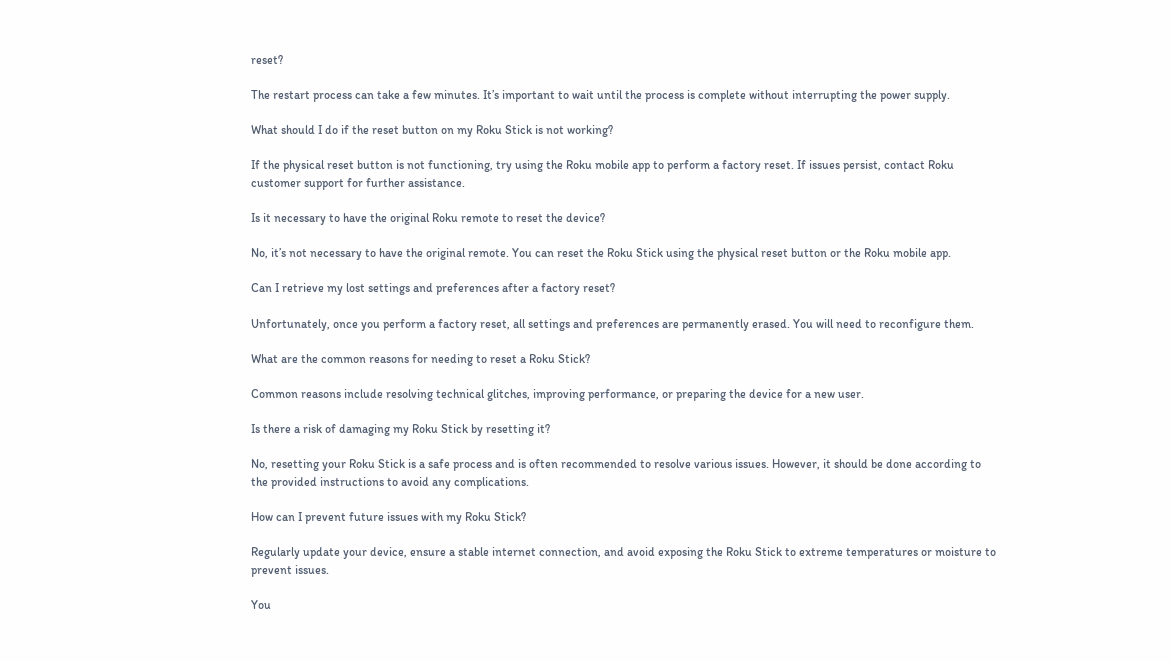reset?

The restart process can take a few minutes. It’s important to wait until the process is complete without interrupting the power supply.

What should I do if the reset button on my Roku Stick is not working?

If the physical reset button is not functioning, try using the Roku mobile app to perform a factory reset. If issues persist, contact Roku customer support for further assistance.

Is it necessary to have the original Roku remote to reset the device?

No, it’s not necessary to have the original remote. You can reset the Roku Stick using the physical reset button or the Roku mobile app.

Can I retrieve my lost settings and preferences after a factory reset?

Unfortunately, once you perform a factory reset, all settings and preferences are permanently erased. You will need to reconfigure them.

What are the common reasons for needing to reset a Roku Stick?

Common reasons include resolving technical glitches, improving performance, or preparing the device for a new user.

Is there a risk of damaging my Roku Stick by resetting it?

No, resetting your Roku Stick is a safe process and is often recommended to resolve various issues. However, it should be done according to the provided instructions to avoid any complications.

How can I prevent future issues with my Roku Stick?

Regularly update your device, ensure a stable internet connection, and avoid exposing the Roku Stick to extreme temperatures or moisture to prevent issues.

You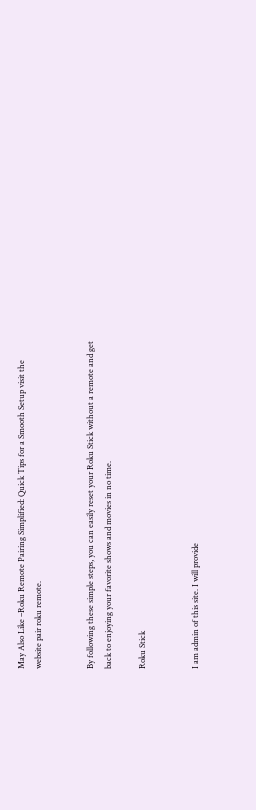May Also Like –Roku Remote Pairing Simplified: Quick Tips for a Smooth Setup visit the website pair roku remote.


By following these simple steps, you can easily reset your Roku Stick without a remote and get back to enjoying your favorite shows and movies in no time.

Roku Stick


I am admin of this site. I will provide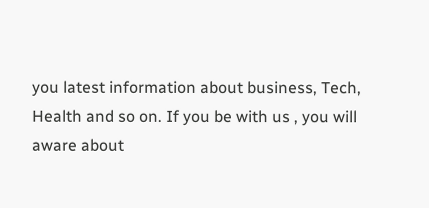you latest information about business, Tech, Health and so on. If you be with us , you will aware about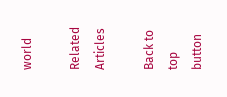world

Related Articles

Back to top button